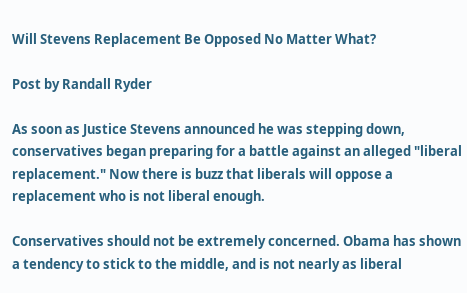Will Stevens Replacement Be Opposed No Matter What?

Post by Randall Ryder

As soon as Justice Stevens announced he was stepping down, conservatives began preparing for a battle against an alleged "liberal replacement." Now there is buzz that liberals will oppose a replacement who is not liberal enough.

Conservatives should not be extremely concerned. Obama has shown a tendency to stick to the middle, and is not nearly as liberal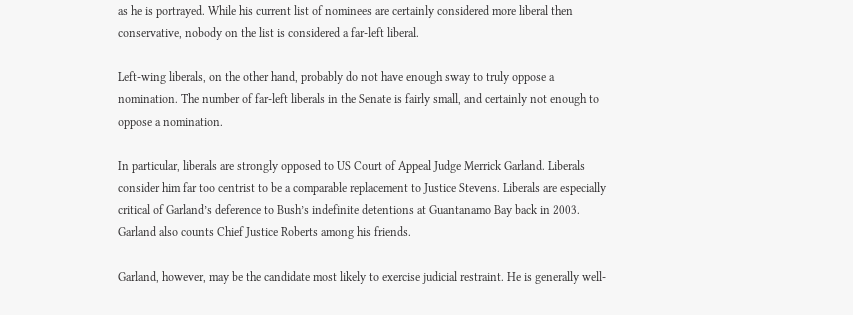as he is portrayed. While his current list of nominees are certainly considered more liberal then conservative, nobody on the list is considered a far-left liberal.

Left-wing liberals, on the other hand, probably do not have enough sway to truly oppose a nomination. The number of far-left liberals in the Senate is fairly small, and certainly not enough to oppose a nomination.

In particular, liberals are strongly opposed to US Court of Appeal Judge Merrick Garland. Liberals consider him far too centrist to be a comparable replacement to Justice Stevens. Liberals are especially critical of Garland’s deference to Bush’s indefinite detentions at Guantanamo Bay back in 2003. Garland also counts Chief Justice Roberts among his friends.

Garland, however, may be the candidate most likely to exercise judicial restraint. He is generally well-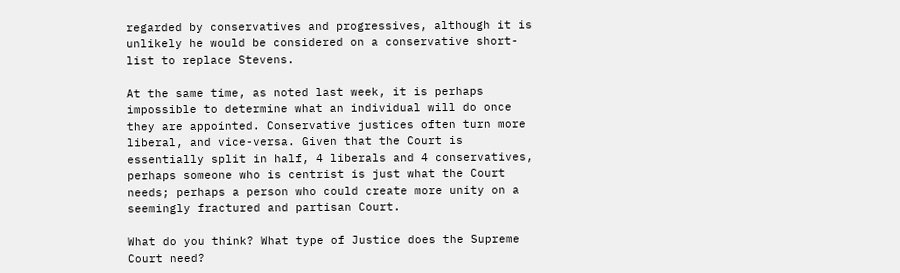regarded by conservatives and progressives, although it is unlikely he would be considered on a conservative short-list to replace Stevens.

At the same time, as noted last week, it is perhaps impossible to determine what an individual will do once they are appointed. Conservative justices often turn more liberal, and vice-versa. Given that the Court is essentially split in half, 4 liberals and 4 conservatives, perhaps someone who is centrist is just what the Court needs; perhaps a person who could create more unity on a seemingly fractured and partisan Court.

What do you think? What type of Justice does the Supreme Court need?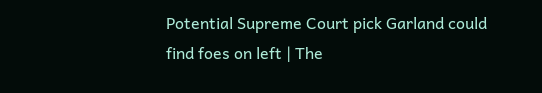Potential Supreme Court pick Garland could find foes on left | The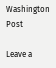Washington Post

Leave a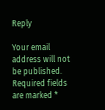Reply

Your email address will not be published. Required fields are marked *